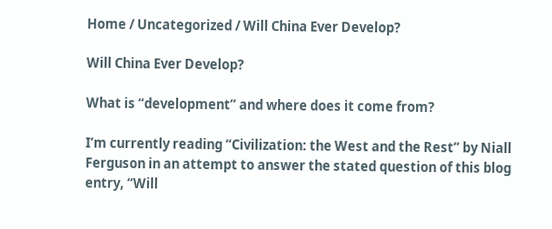Home / Uncategorized / Will China Ever Develop?

Will China Ever Develop?

What is “development” and where does it come from?

I’m currently reading “Civilization: the West and the Rest” by Niall Ferguson in an attempt to answer the stated question of this blog entry, “Will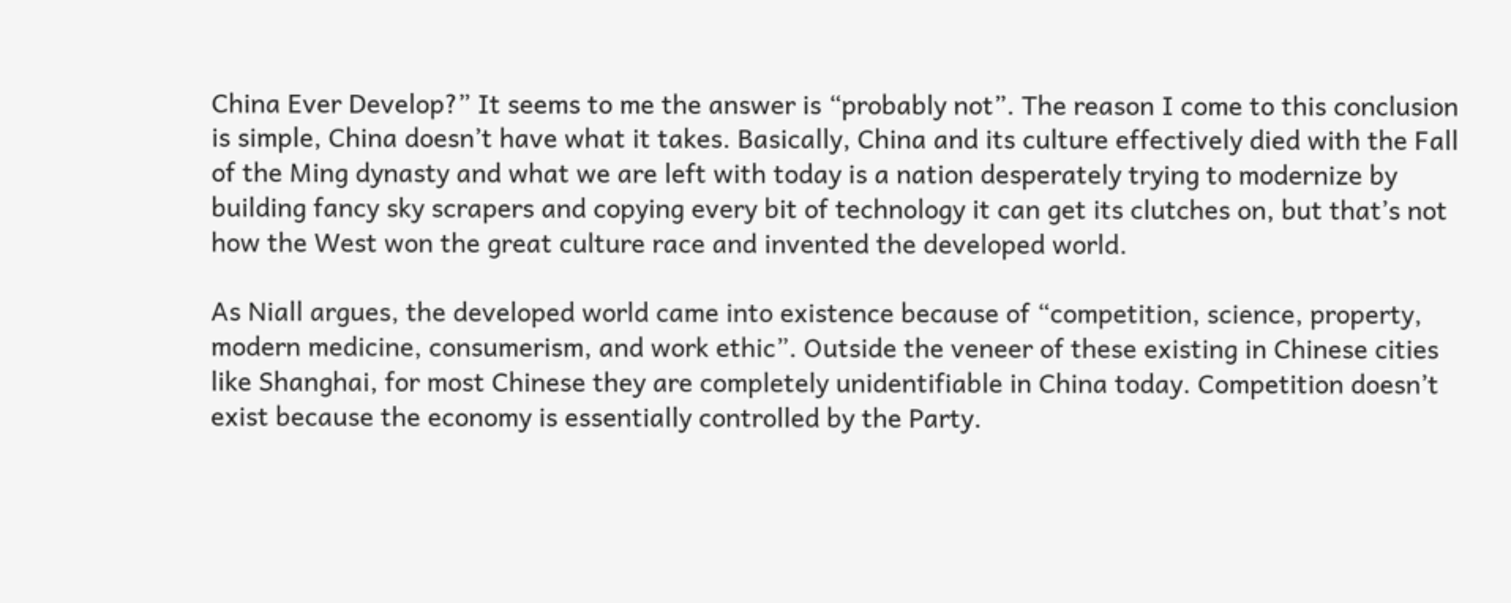China Ever Develop?” It seems to me the answer is “probably not”. The reason I come to this conclusion is simple, China doesn’t have what it takes. Basically, China and its culture effectively died with the Fall of the Ming dynasty and what we are left with today is a nation desperately trying to modernize by building fancy sky scrapers and copying every bit of technology it can get its clutches on, but that’s not how the West won the great culture race and invented the developed world.

As Niall argues, the developed world came into existence because of “competition, science, property, modern medicine, consumerism, and work ethic”. Outside the veneer of these existing in Chinese cities like Shanghai, for most Chinese they are completely unidentifiable in China today. Competition doesn’t exist because the economy is essentially controlled by the Party.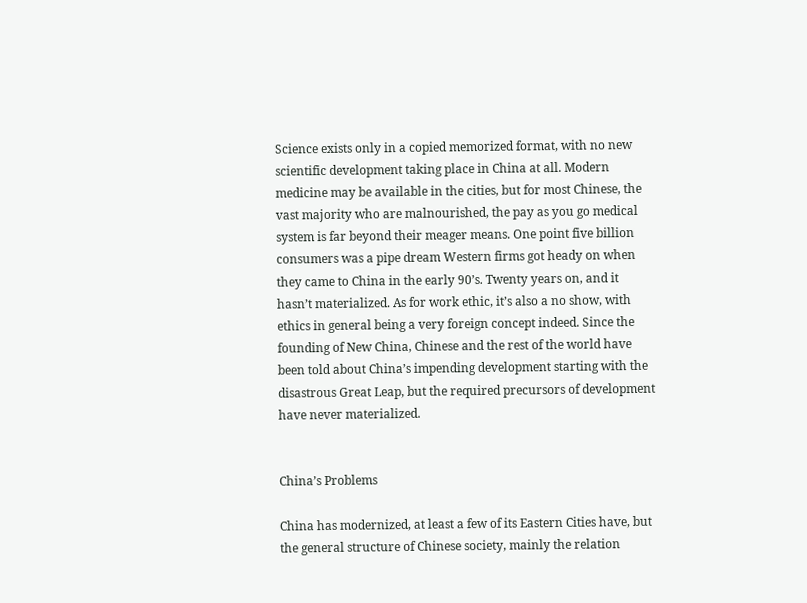Science exists only in a copied memorized format, with no new scientific development taking place in China at all. Modern medicine may be available in the cities, but for most Chinese, the vast majority who are malnourished, the pay as you go medical system is far beyond their meager means. One point five billion consumers was a pipe dream Western firms got heady on when they came to China in the early 90’s. Twenty years on, and it hasn’t materialized. As for work ethic, it’s also a no show, with ethics in general being a very foreign concept indeed. Since the founding of New China, Chinese and the rest of the world have been told about China’s impending development starting with the disastrous Great Leap, but the required precursors of development have never materialized.


China’s Problems

China has modernized, at least a few of its Eastern Cities have, but the general structure of Chinese society, mainly the relation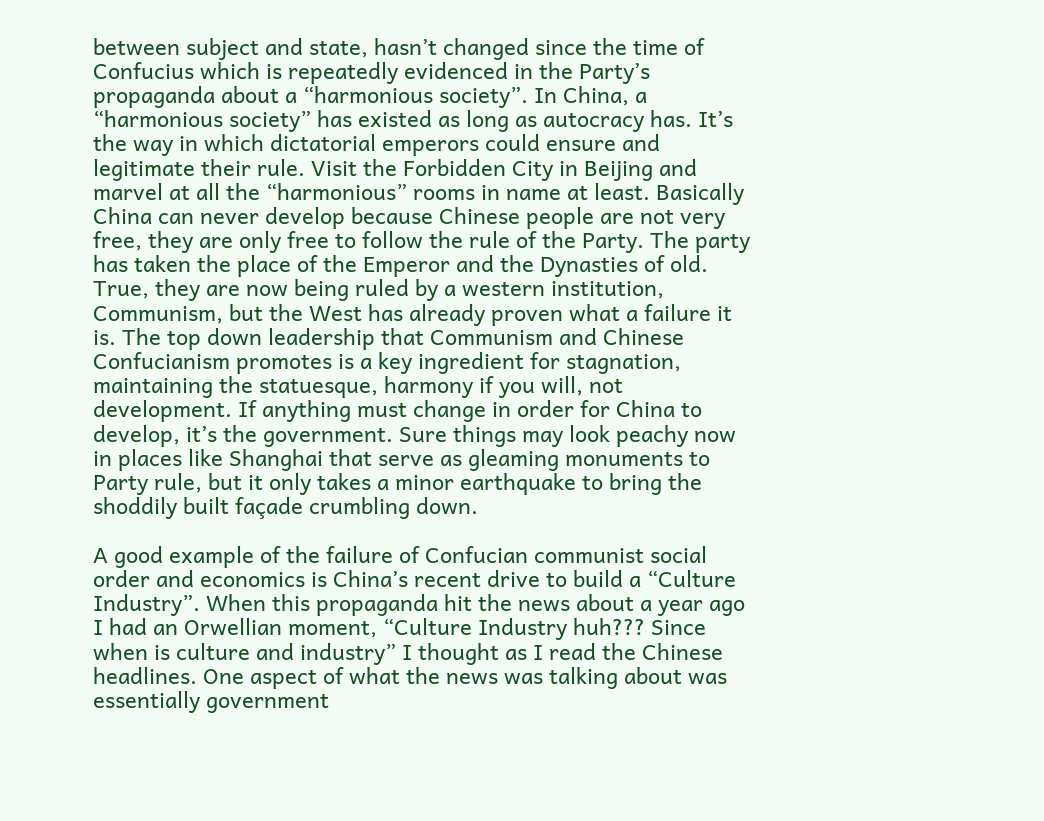between subject and state, hasn’t changed since the time of Confucius which is repeatedly evidenced in the Party’s propaganda about a “harmonious society”. In China, a “harmonious society” has existed as long as autocracy has. It’s the way in which dictatorial emperors could ensure and legitimate their rule. Visit the Forbidden City in Beijing and marvel at all the “harmonious” rooms in name at least. Basically China can never develop because Chinese people are not very free, they are only free to follow the rule of the Party. The party has taken the place of the Emperor and the Dynasties of old. True, they are now being ruled by a western institution, Communism, but the West has already proven what a failure it is. The top down leadership that Communism and Chinese Confucianism promotes is a key ingredient for stagnation, maintaining the statuesque, harmony if you will, not development. If anything must change in order for China to develop, it’s the government. Sure things may look peachy now in places like Shanghai that serve as gleaming monuments to Party rule, but it only takes a minor earthquake to bring the shoddily built façade crumbling down.

A good example of the failure of Confucian communist social order and economics is China’s recent drive to build a “Culture Industry”. When this propaganda hit the news about a year ago I had an Orwellian moment, “Culture Industry huh??? Since when is culture and industry” I thought as I read the Chinese headlines. One aspect of what the news was talking about was essentially government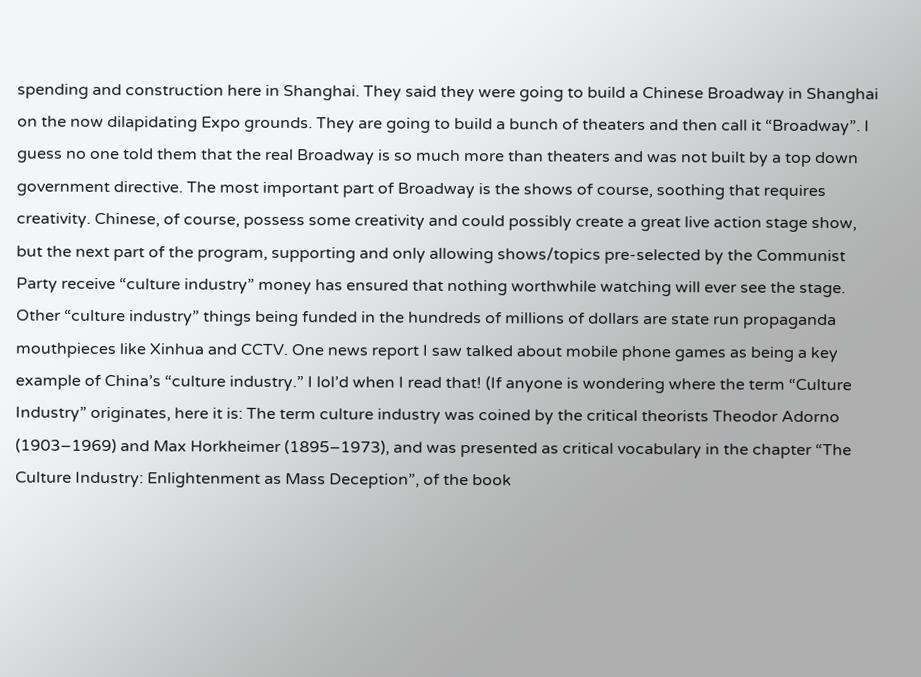spending and construction here in Shanghai. They said they were going to build a Chinese Broadway in Shanghai on the now dilapidating Expo grounds. They are going to build a bunch of theaters and then call it “Broadway”. I guess no one told them that the real Broadway is so much more than theaters and was not built by a top down government directive. The most important part of Broadway is the shows of course, soothing that requires creativity. Chinese, of course, possess some creativity and could possibly create a great live action stage show, but the next part of the program, supporting and only allowing shows/topics pre-selected by the Communist Party receive “culture industry” money has ensured that nothing worthwhile watching will ever see the stage. Other “culture industry” things being funded in the hundreds of millions of dollars are state run propaganda mouthpieces like Xinhua and CCTV. One news report I saw talked about mobile phone games as being a key example of China’s “culture industry.” I lol’d when I read that! (If anyone is wondering where the term “Culture Industry” originates, here it is: The term culture industry was coined by the critical theorists Theodor Adorno (1903–1969) and Max Horkheimer (1895–1973), and was presented as critical vocabulary in the chapter “The Culture Industry: Enlightenment as Mass Deception”, of the book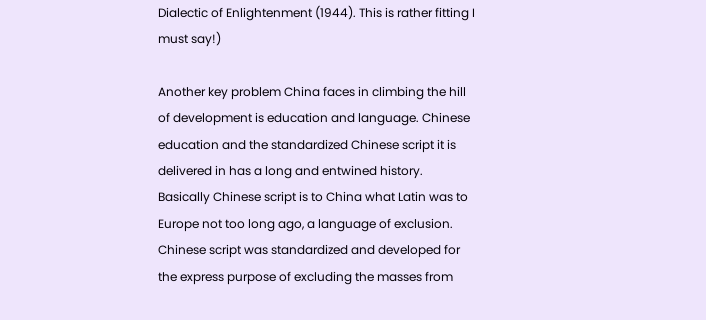Dialectic of Enlightenment (1944). This is rather fitting I must say!)

Another key problem China faces in climbing the hill of development is education and language. Chinese education and the standardized Chinese script it is delivered in has a long and entwined history. Basically Chinese script is to China what Latin was to Europe not too long ago, a language of exclusion. Chinese script was standardized and developed for the express purpose of excluding the masses from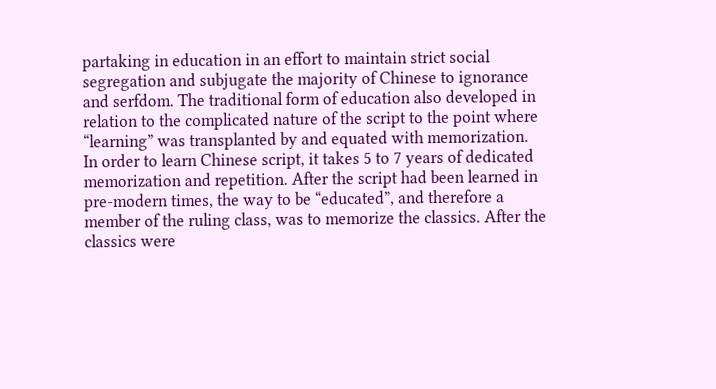partaking in education in an effort to maintain strict social segregation and subjugate the majority of Chinese to ignorance and serfdom. The traditional form of education also developed in relation to the complicated nature of the script to the point where “learning” was transplanted by and equated with memorization. In order to learn Chinese script, it takes 5 to 7 years of dedicated memorization and repetition. After the script had been learned in pre-modern times, the way to be “educated”, and therefore a member of the ruling class, was to memorize the classics. After the classics were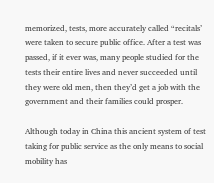memorized, tests, more accurately called “recitals’ were taken to secure public office. After a test was passed, if it ever was, many people studied for the tests their entire lives and never succeeded until they were old men, then they’d get a job with the government and their families could prosper.

Although today in China this ancient system of test taking for public service as the only means to social mobility has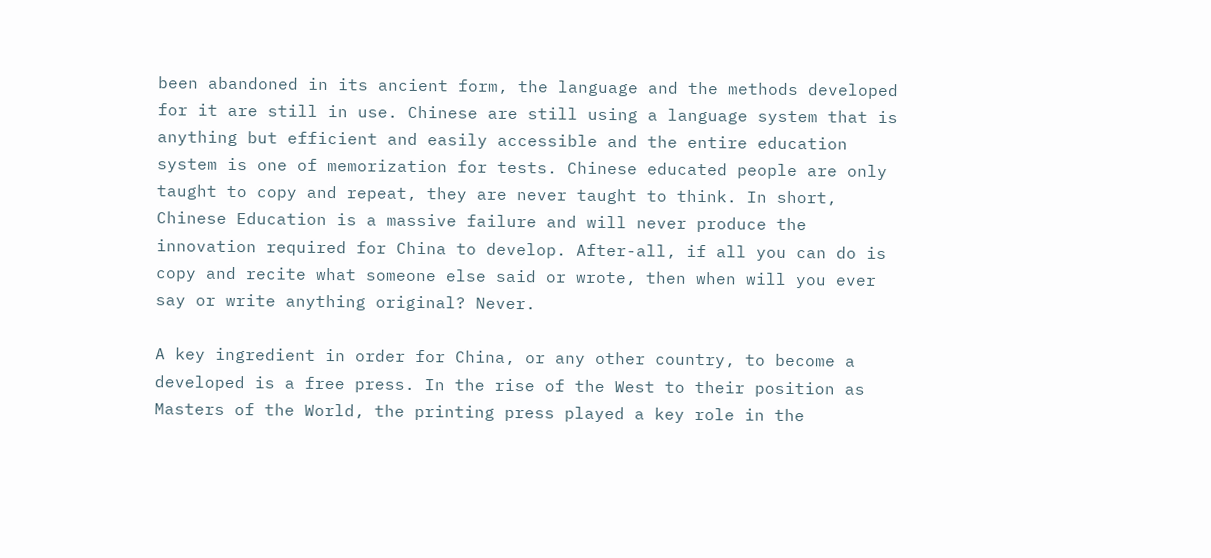been abandoned in its ancient form, the language and the methods developed for it are still in use. Chinese are still using a language system that is anything but efficient and easily accessible and the entire education system is one of memorization for tests. Chinese educated people are only taught to copy and repeat, they are never taught to think. In short, Chinese Education is a massive failure and will never produce the innovation required for China to develop. After-all, if all you can do is copy and recite what someone else said or wrote, then when will you ever say or write anything original? Never.

A key ingredient in order for China, or any other country, to become a developed is a free press. In the rise of the West to their position as Masters of the World, the printing press played a key role in the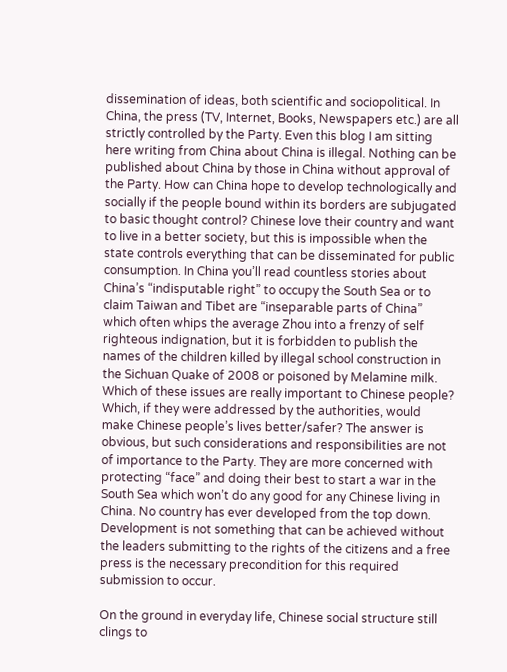dissemination of ideas, both scientific and sociopolitical. In China, the press (TV, Internet, Books, Newspapers etc.) are all strictly controlled by the Party. Even this blog I am sitting here writing from China about China is illegal. Nothing can be published about China by those in China without approval of the Party. How can China hope to develop technologically and socially if the people bound within its borders are subjugated to basic thought control? Chinese love their country and want to live in a better society, but this is impossible when the state controls everything that can be disseminated for public consumption. In China you’ll read countless stories about China’s “indisputable right” to occupy the South Sea or to claim Taiwan and Tibet are “inseparable parts of China” which often whips the average Zhou into a frenzy of self righteous indignation, but it is forbidden to publish the names of the children killed by illegal school construction in the Sichuan Quake of 2008 or poisoned by Melamine milk. Which of these issues are really important to Chinese people? Which, if they were addressed by the authorities, would make Chinese people’s lives better/safer? The answer is obvious, but such considerations and responsibilities are not of importance to the Party. They are more concerned with protecting “face” and doing their best to start a war in the South Sea which won’t do any good for any Chinese living in China. No country has ever developed from the top down. Development is not something that can be achieved without the leaders submitting to the rights of the citizens and a free press is the necessary precondition for this required submission to occur.

On the ground in everyday life, Chinese social structure still clings to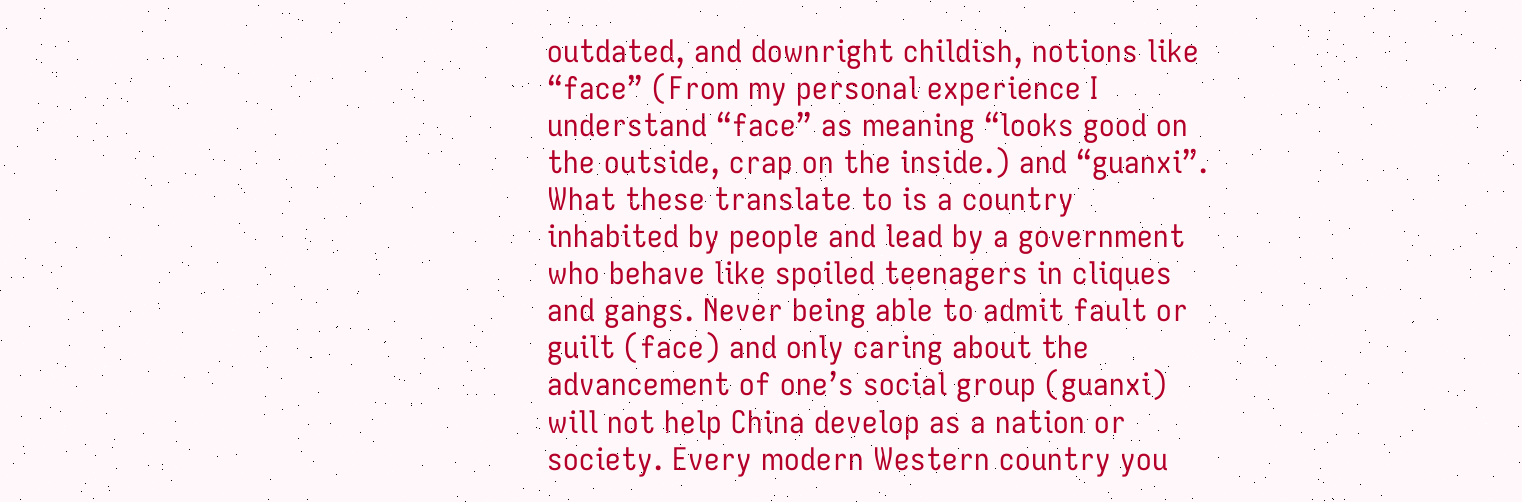outdated, and downright childish, notions like “face” (From my personal experience I understand “face” as meaning “looks good on the outside, crap on the inside.) and “guanxi”. What these translate to is a country inhabited by people and lead by a government who behave like spoiled teenagers in cliques and gangs. Never being able to admit fault or guilt (face) and only caring about the advancement of one’s social group (guanxi) will not help China develop as a nation or society. Every modern Western country you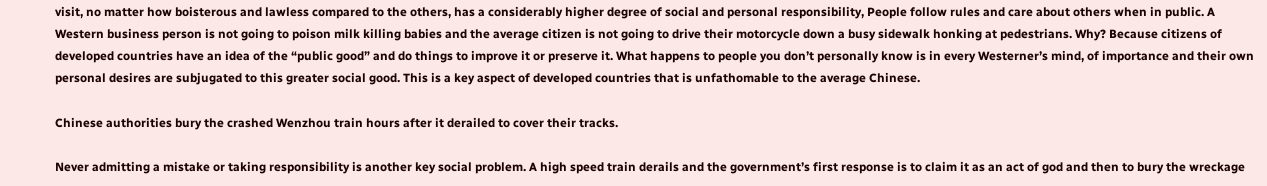visit, no matter how boisterous and lawless compared to the others, has a considerably higher degree of social and personal responsibility, People follow rules and care about others when in public. A Western business person is not going to poison milk killing babies and the average citizen is not going to drive their motorcycle down a busy sidewalk honking at pedestrians. Why? Because citizens of developed countries have an idea of the “public good” and do things to improve it or preserve it. What happens to people you don’t personally know is in every Westerner’s mind, of importance and their own personal desires are subjugated to this greater social good. This is a key aspect of developed countries that is unfathomable to the average Chinese.

Chinese authorities bury the crashed Wenzhou train hours after it derailed to cover their tracks.

Never admitting a mistake or taking responsibility is another key social problem. A high speed train derails and the government’s first response is to claim it as an act of god and then to bury the wreckage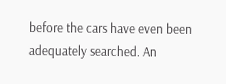before the cars have even been adequately searched. An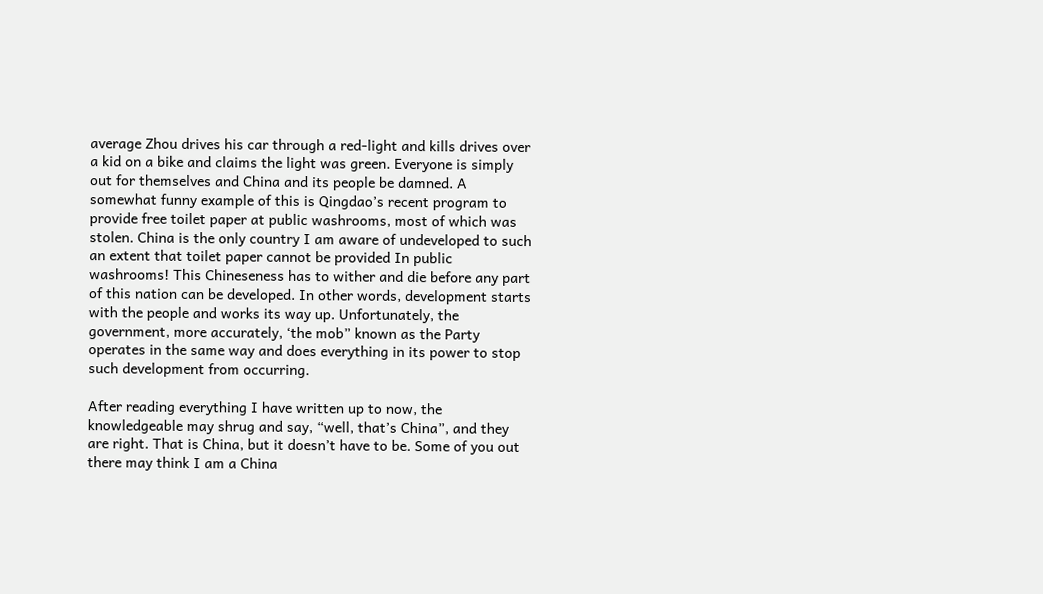average Zhou drives his car through a red-light and kills drives over a kid on a bike and claims the light was green. Everyone is simply out for themselves and China and its people be damned. A somewhat funny example of this is Qingdao’s recent program to provide free toilet paper at public washrooms, most of which was stolen. China is the only country I am aware of undeveloped to such an extent that toilet paper cannot be provided In public washrooms! This Chineseness has to wither and die before any part of this nation can be developed. In other words, development starts with the people and works its way up. Unfortunately, the government, more accurately, ‘the mob” known as the Party operates in the same way and does everything in its power to stop such development from occurring.

After reading everything I have written up to now, the knowledgeable may shrug and say, “well, that’s China”, and they are right. That is China, but it doesn’t have to be. Some of you out there may think I am a China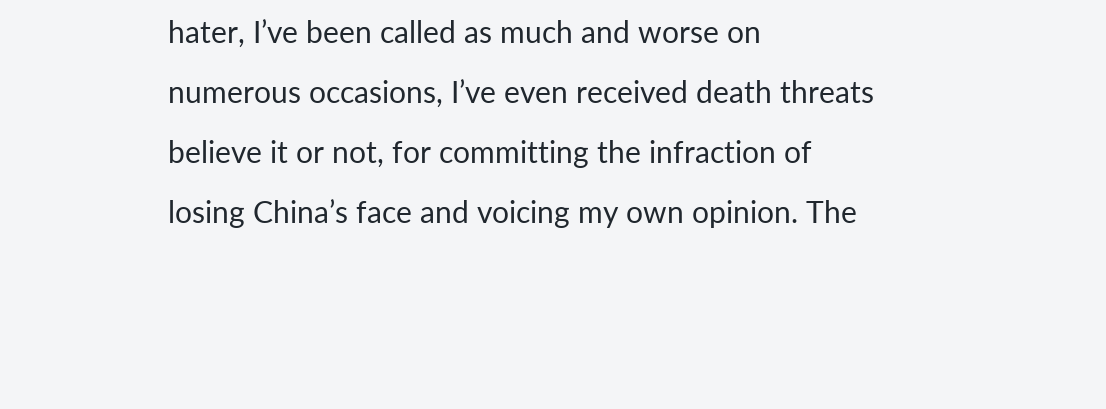hater, I’ve been called as much and worse on numerous occasions, I’ve even received death threats believe it or not, for committing the infraction of losing China’s face and voicing my own opinion. The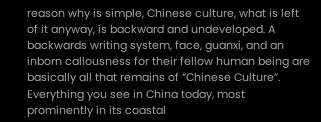reason why is simple, Chinese culture, what is left of it anyway, is backward and undeveloped. A backwards writing system, face, guanxi, and an inborn callousness for their fellow human being are basically all that remains of “Chinese Culture”. Everything you see in China today, most prominently in its coastal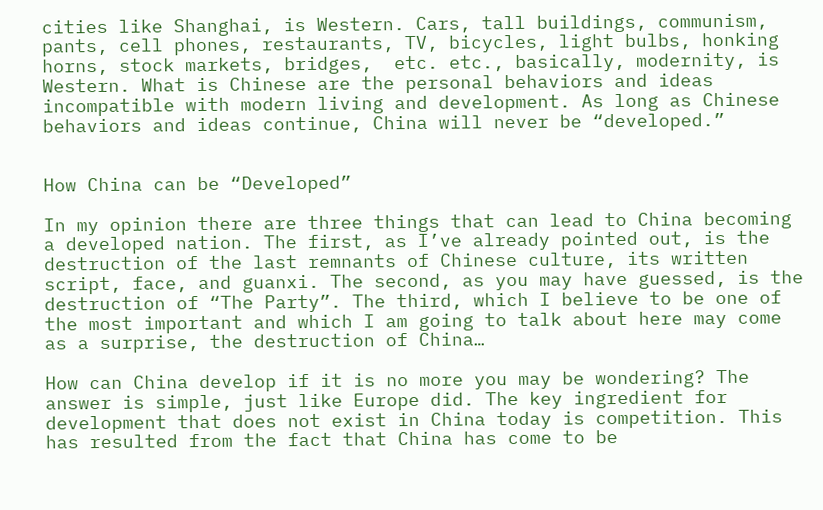cities like Shanghai, is Western. Cars, tall buildings, communism, pants, cell phones, restaurants, TV, bicycles, light bulbs, honking horns, stock markets, bridges,  etc. etc., basically, modernity, is Western. What is Chinese are the personal behaviors and ideas incompatible with modern living and development. As long as Chinese behaviors and ideas continue, China will never be “developed.”


How China can be “Developed”

In my opinion there are three things that can lead to China becoming a developed nation. The first, as I’ve already pointed out, is the destruction of the last remnants of Chinese culture, its written script, face, and guanxi. The second, as you may have guessed, is the destruction of “The Party”. The third, which I believe to be one of the most important and which I am going to talk about here may come as a surprise, the destruction of China…

How can China develop if it is no more you may be wondering? The answer is simple, just like Europe did. The key ingredient for development that does not exist in China today is competition. This has resulted from the fact that China has come to be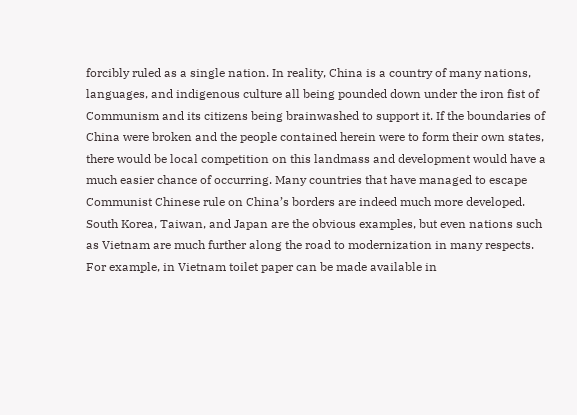forcibly ruled as a single nation. In reality, China is a country of many nations, languages, and indigenous culture all being pounded down under the iron fist of Communism and its citizens being brainwashed to support it. If the boundaries of China were broken and the people contained herein were to form their own states, there would be local competition on this landmass and development would have a much easier chance of occurring. Many countries that have managed to escape Communist Chinese rule on China’s borders are indeed much more developed. South Korea, Taiwan, and Japan are the obvious examples, but even nations such as Vietnam are much further along the road to modernization in many respects. For example, in Vietnam toilet paper can be made available in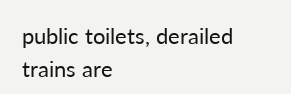public toilets, derailed trains are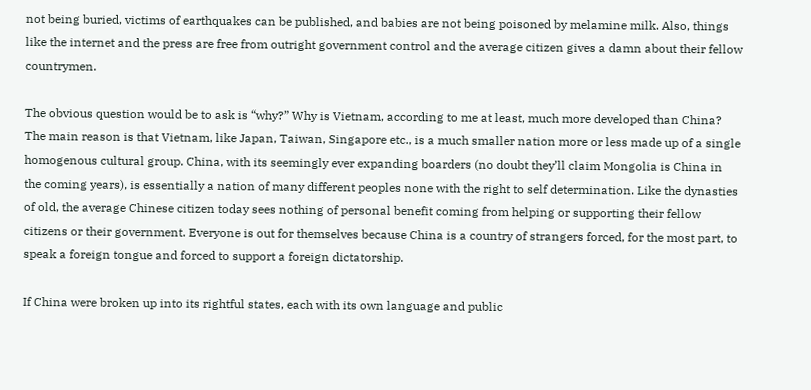not being buried, victims of earthquakes can be published, and babies are not being poisoned by melamine milk. Also, things like the internet and the press are free from outright government control and the average citizen gives a damn about their fellow countrymen.

The obvious question would be to ask is “why?” Why is Vietnam, according to me at least, much more developed than China? The main reason is that Vietnam, like Japan, Taiwan, Singapore etc., is a much smaller nation more or less made up of a single homogenous cultural group. China, with its seemingly ever expanding boarders (no doubt they’ll claim Mongolia is China in the coming years), is essentially a nation of many different peoples none with the right to self determination. Like the dynasties of old, the average Chinese citizen today sees nothing of personal benefit coming from helping or supporting their fellow citizens or their government. Everyone is out for themselves because China is a country of strangers forced, for the most part, to speak a foreign tongue and forced to support a foreign dictatorship.

If China were broken up into its rightful states, each with its own language and public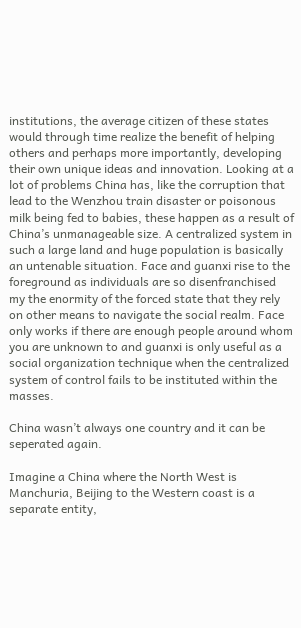institutions, the average citizen of these states would through time realize the benefit of helping others and perhaps more importantly, developing their own unique ideas and innovation. Looking at a lot of problems China has, like the corruption that lead to the Wenzhou train disaster or poisonous milk being fed to babies, these happen as a result of China’s unmanageable size. A centralized system in such a large land and huge population is basically an untenable situation. Face and guanxi rise to the foreground as individuals are so disenfranchised my the enormity of the forced state that they rely on other means to navigate the social realm. Face only works if there are enough people around whom you are unknown to and guanxi is only useful as a social organization technique when the centralized system of control fails to be instituted within the masses.

China wasn’t always one country and it can be seperated again.

Imagine a China where the North West is Manchuria, Beijing to the Western coast is a separate entity,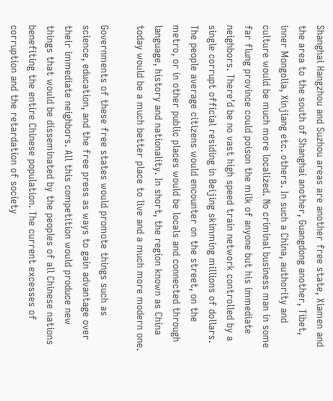Shanghai Hangzhou and Suzhou areas are another free state, Xiamen and the area to the south of Shanghai another, Guangdong another, Tibet, inner Mongolia, Xinjiang etc. others. In such a China, authority and culture would be much more localized. No criminal business man in some far flung province could poison the milk of anyone but his immediate neighbors. There’d be no vast high speed train network controlled by a single corrupt official residing in Beijing skimming millions of dollars. The people average citizens would encounter on the street, on the metro, or in other public places would be locals and connected through language, history and nationality. In short, the region known as China today would be a much better place to live and a much more modern one.

Governments of these free states would promote things such as science, education, and the free press as ways to gain advantage over their immediate neighbors. All this competition would produce new things that would be disseminated by the peoples of all Chinese nations benefiting the entire Chinese population. The current excesses of corruption and the retardation of society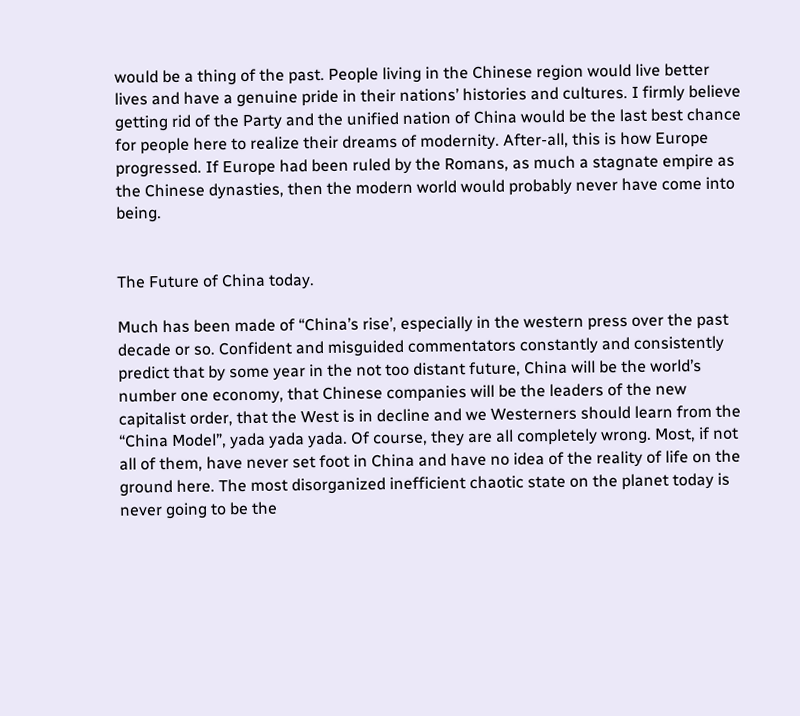would be a thing of the past. People living in the Chinese region would live better lives and have a genuine pride in their nations’ histories and cultures. I firmly believe getting rid of the Party and the unified nation of China would be the last best chance for people here to realize their dreams of modernity. After-all, this is how Europe progressed. If Europe had been ruled by the Romans, as much a stagnate empire as the Chinese dynasties, then the modern world would probably never have come into being.


The Future of China today.

Much has been made of “China’s rise’, especially in the western press over the past decade or so. Confident and misguided commentators constantly and consistently predict that by some year in the not too distant future, China will be the world’s number one economy, that Chinese companies will be the leaders of the new capitalist order, that the West is in decline and we Westerners should learn from the “China Model”, yada yada yada. Of course, they are all completely wrong. Most, if not all of them, have never set foot in China and have no idea of the reality of life on the ground here. The most disorganized inefficient chaotic state on the planet today is never going to be the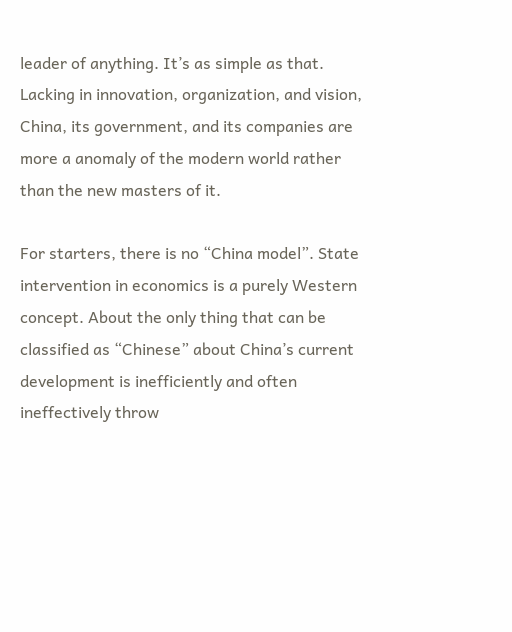leader of anything. It’s as simple as that. Lacking in innovation, organization, and vision, China, its government, and its companies are more a anomaly of the modern world rather than the new masters of it.

For starters, there is no “China model”. State intervention in economics is a purely Western concept. About the only thing that can be classified as “Chinese” about China’s current development is inefficiently and often ineffectively throw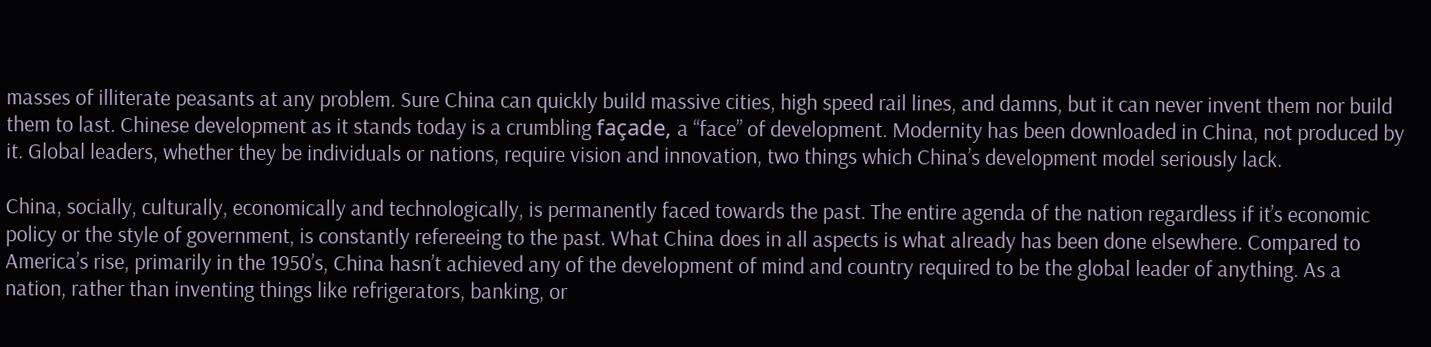masses of illiterate peasants at any problem. Sure China can quickly build massive cities, high speed rail lines, and damns, but it can never invent them nor build them to last. Chinese development as it stands today is a crumbling façade, a “face” of development. Modernity has been downloaded in China, not produced by it. Global leaders, whether they be individuals or nations, require vision and innovation, two things which China’s development model seriously lack.

China, socially, culturally, economically and technologically, is permanently faced towards the past. The entire agenda of the nation regardless if it’s economic policy or the style of government, is constantly refereeing to the past. What China does in all aspects is what already has been done elsewhere. Compared to America’s rise, primarily in the 1950’s, China hasn’t achieved any of the development of mind and country required to be the global leader of anything. As a nation, rather than inventing things like refrigerators, banking, or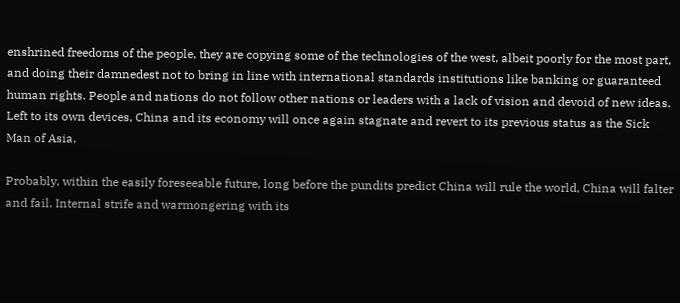enshrined freedoms of the people, they are copying some of the technologies of the west, albeit poorly for the most part, and doing their damnedest not to bring in line with international standards institutions like banking or guaranteed human rights. People and nations do not follow other nations or leaders with a lack of vision and devoid of new ideas. Left to its own devices, China and its economy will once again stagnate and revert to its previous status as the Sick Man of Asia.

Probably, within the easily foreseeable future, long before the pundits predict China will rule the world, China will falter and fail. Internal strife and warmongering with its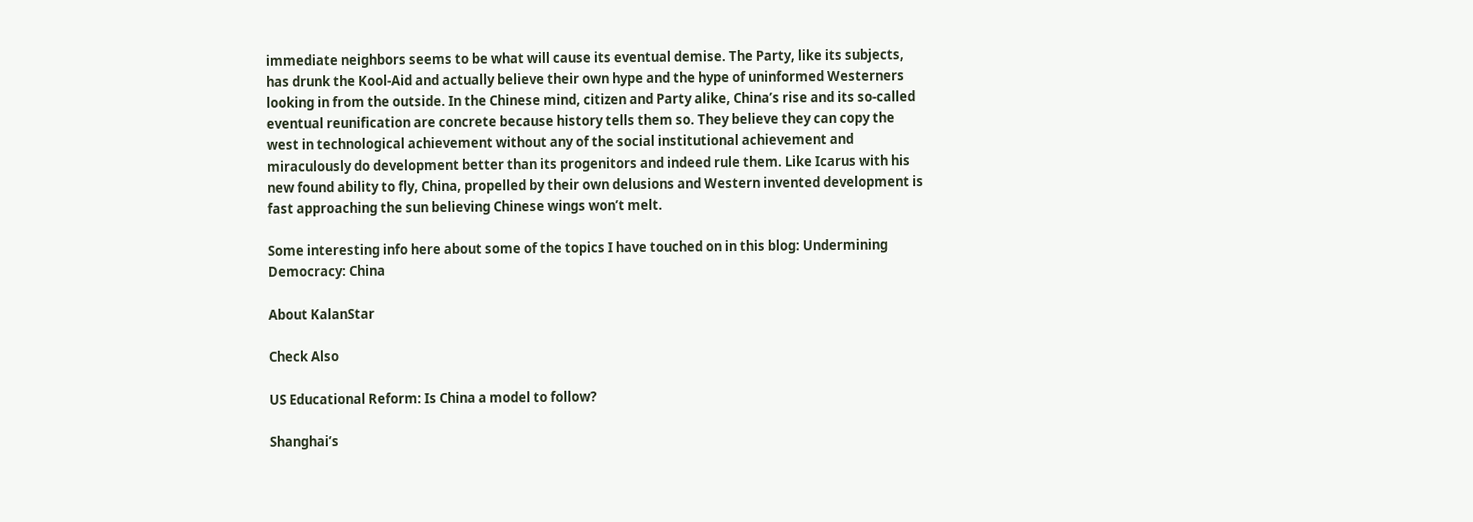immediate neighbors seems to be what will cause its eventual demise. The Party, like its subjects, has drunk the Kool-Aid and actually believe their own hype and the hype of uninformed Westerners looking in from the outside. In the Chinese mind, citizen and Party alike, China’s rise and its so-called eventual reunification are concrete because history tells them so. They believe they can copy the west in technological achievement without any of the social institutional achievement and miraculously do development better than its progenitors and indeed rule them. Like Icarus with his new found ability to fly, China, propelled by their own delusions and Western invented development is fast approaching the sun believing Chinese wings won’t melt.

Some interesting info here about some of the topics I have touched on in this blog: Undermining Democracy: China

About KalanStar

Check Also

US Educational Reform: Is China a model to follow?

Shanghai’s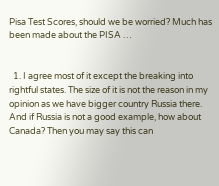Pisa Test Scores, should we be worried? Much has been made about the PISA …


  1. I agree most of it except the breaking into rightful states. The size of it is not the reason in my opinion as we have bigger country Russia there. And if Russia is not a good example, how about Canada? Then you may say this can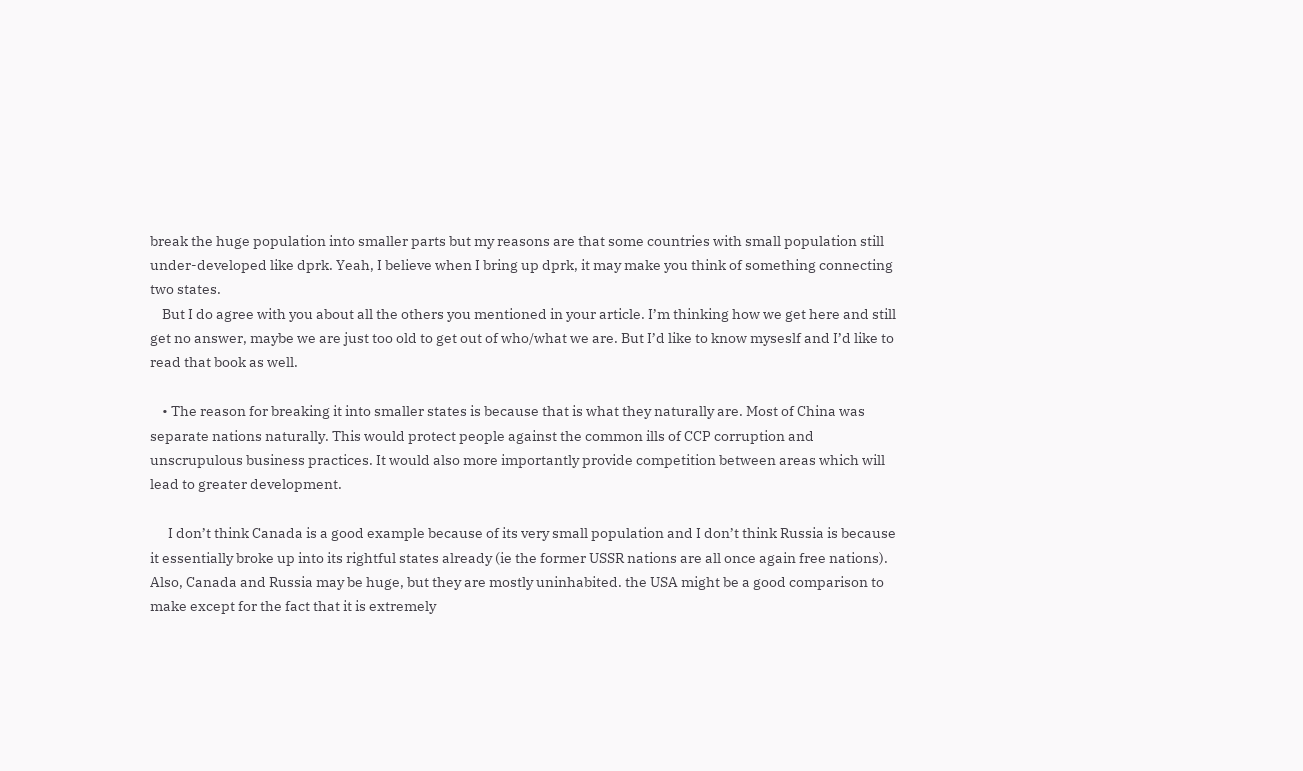break the huge population into smaller parts but my reasons are that some countries with small population still under-developed like dprk. Yeah, I believe when I bring up dprk, it may make you think of something connecting two states.
    But I do agree with you about all the others you mentioned in your article. I’m thinking how we get here and still get no answer, maybe we are just too old to get out of who/what we are. But I’d like to know myseslf and I’d like to read that book as well.

    • The reason for breaking it into smaller states is because that is what they naturally are. Most of China was separate nations naturally. This would protect people against the common ills of CCP corruption and unscrupulous business practices. It would also more importantly provide competition between areas which will lead to greater development.

      I don’t think Canada is a good example because of its very small population and I don’t think Russia is because it essentially broke up into its rightful states already (ie the former USSR nations are all once again free nations). Also, Canada and Russia may be huge, but they are mostly uninhabited. the USA might be a good comparison to make except for the fact that it is extremely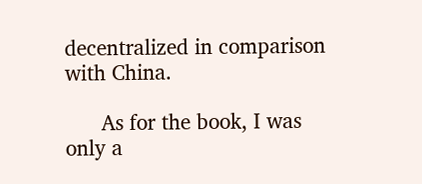decentralized in comparison with China.

      As for the book, I was only a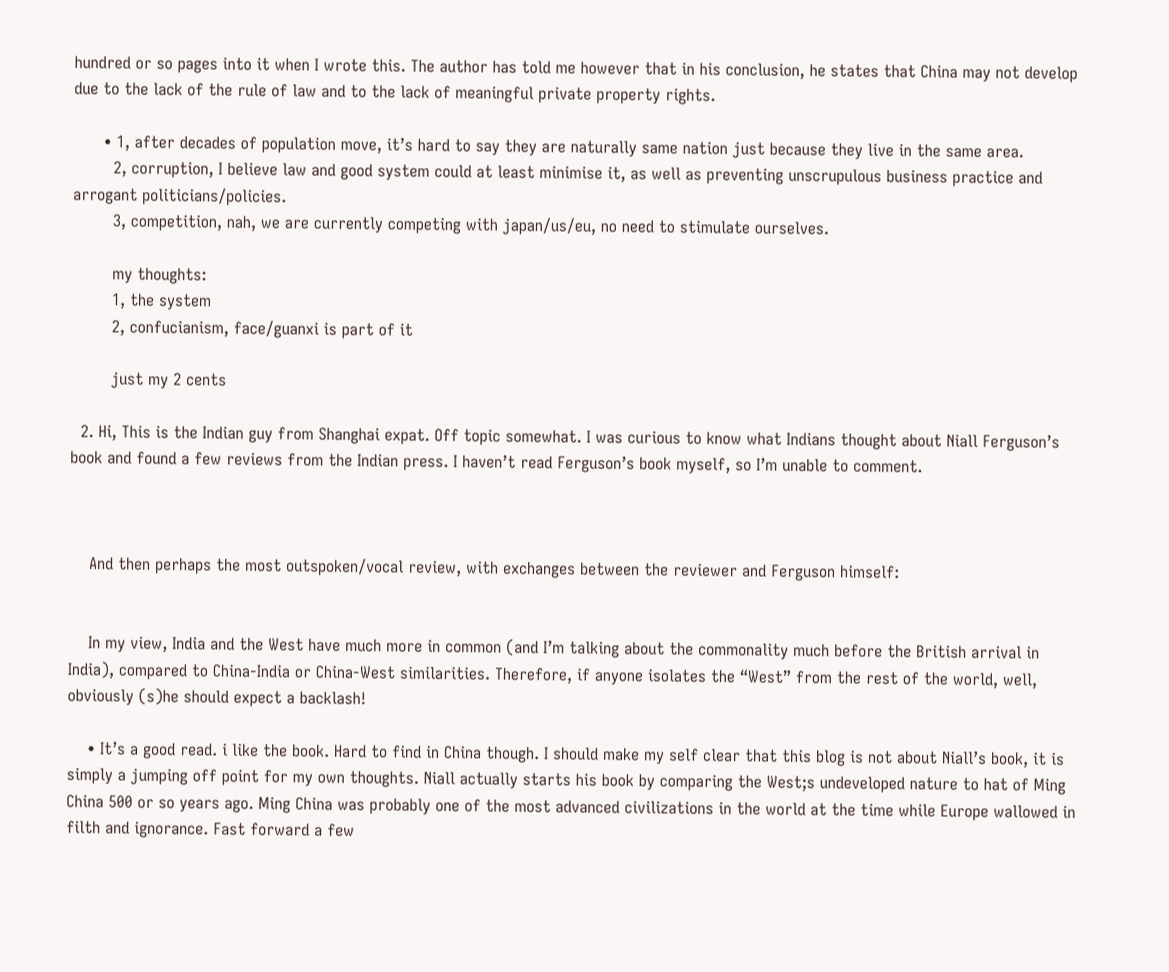hundred or so pages into it when I wrote this. The author has told me however that in his conclusion, he states that China may not develop due to the lack of the rule of law and to the lack of meaningful private property rights.

      • 1, after decades of population move, it’s hard to say they are naturally same nation just because they live in the same area.
        2, corruption, I believe law and good system could at least minimise it, as well as preventing unscrupulous business practice and arrogant politicians/policies.
        3, competition, nah, we are currently competing with japan/us/eu, no need to stimulate ourselves.

        my thoughts:
        1, the system
        2, confucianism, face/guanxi is part of it

        just my 2 cents

  2. Hi, This is the Indian guy from Shanghai expat. Off topic somewhat. I was curious to know what Indians thought about Niall Ferguson’s book and found a few reviews from the Indian press. I haven’t read Ferguson’s book myself, so I’m unable to comment.



    And then perhaps the most outspoken/vocal review, with exchanges between the reviewer and Ferguson himself:


    In my view, India and the West have much more in common (and I’m talking about the commonality much before the British arrival in India), compared to China-India or China-West similarities. Therefore, if anyone isolates the “West” from the rest of the world, well, obviously (s)he should expect a backlash!

    • It’s a good read. i like the book. Hard to find in China though. I should make my self clear that this blog is not about Niall’s book, it is simply a jumping off point for my own thoughts. Niall actually starts his book by comparing the West;s undeveloped nature to hat of Ming China 500 or so years ago. Ming China was probably one of the most advanced civilizations in the world at the time while Europe wallowed in filth and ignorance. Fast forward a few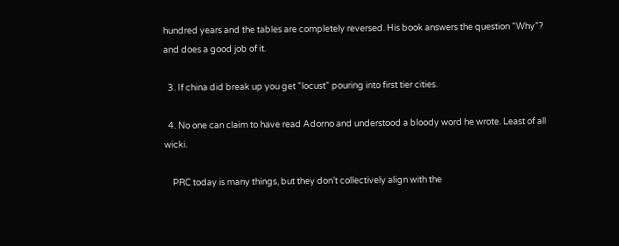hundred years and the tables are completely reversed. His book answers the question “Why”? and does a good job of it.

  3. If china did break up you get ”locust” pouring into first tier cities.

  4. No one can claim to have read Adorno and understood a bloody word he wrote. Least of all wicki.

    PRC today is many things, but they don’t collectively align with the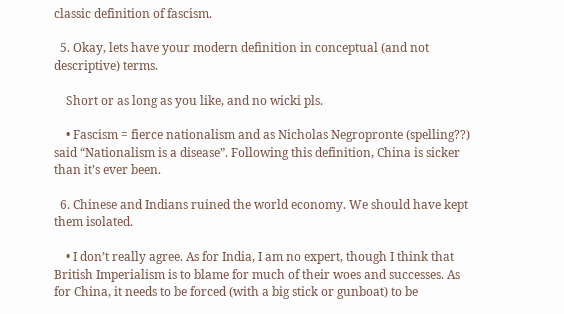classic definition of fascism.

  5. Okay, lets have your modern definition in conceptual (and not descriptive) terms.

    Short or as long as you like, and no wicki pls.

    • Fascism = fierce nationalism and as Nicholas Negropronte (spelling??) said “Nationalism is a disease”. Following this definition, China is sicker than it’s ever been.

  6. Chinese and Indians ruined the world economy. We should have kept them isolated.

    • I don’t really agree. As for India, I am no expert, though I think that British Imperialism is to blame for much of their woes and successes. As for China, it needs to be forced (with a big stick or gunboat) to be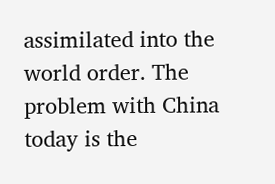assimilated into the world order. The problem with China today is the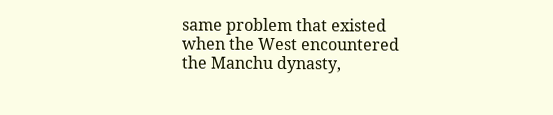same problem that existed when the West encountered the Manchu dynasty,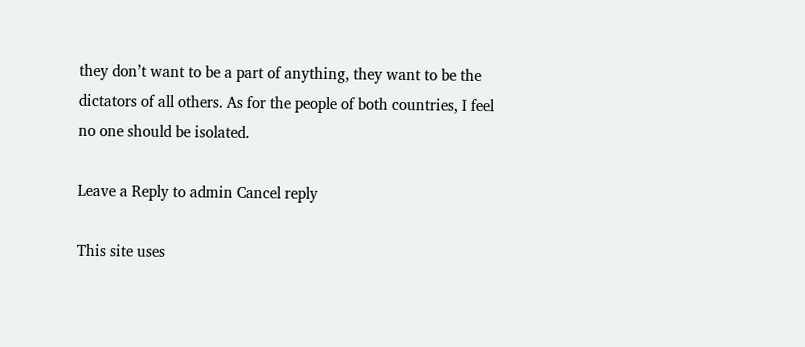they don’t want to be a part of anything, they want to be the dictators of all others. As for the people of both countries, I feel no one should be isolated.

Leave a Reply to admin Cancel reply

This site uses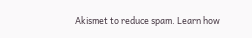Akismet to reduce spam. Learn how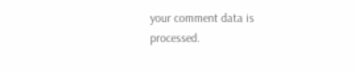your comment data is processed.